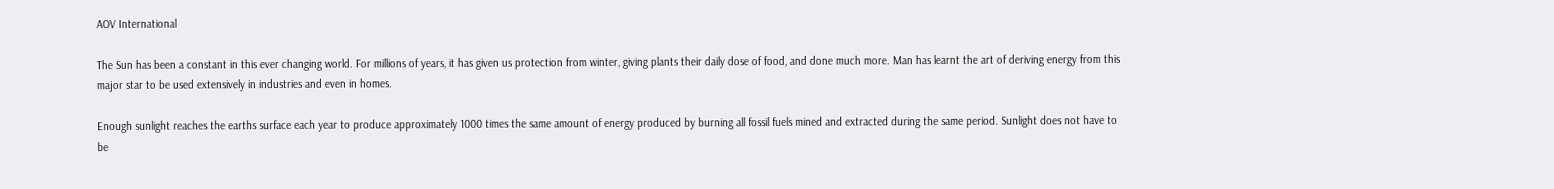AOV International

The Sun has been a constant in this ever changing world. For millions of years, it has given us protection from winter, giving plants their daily dose of food, and done much more. Man has learnt the art of deriving energy from this major star to be used extensively in industries and even in homes.

Enough sunlight reaches the earths surface each year to produce approximately 1000 times the same amount of energy produced by burning all fossil fuels mined and extracted during the same period. Sunlight does not have to be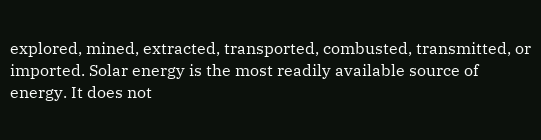explored, mined, extracted, transported, combusted, transmitted, or imported. Solar energy is the most readily available source of energy. It does not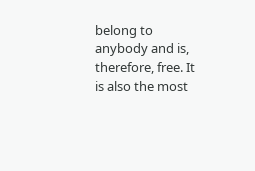belong to anybody and is, therefore, free. It is also the most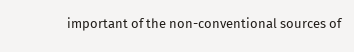important of the non-conventional sources of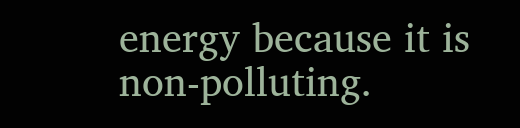energy because it is non-polluting.